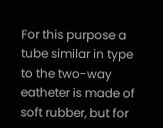For this purpose a tube similar in type to the two-way eatheter is made of soft rubber, but for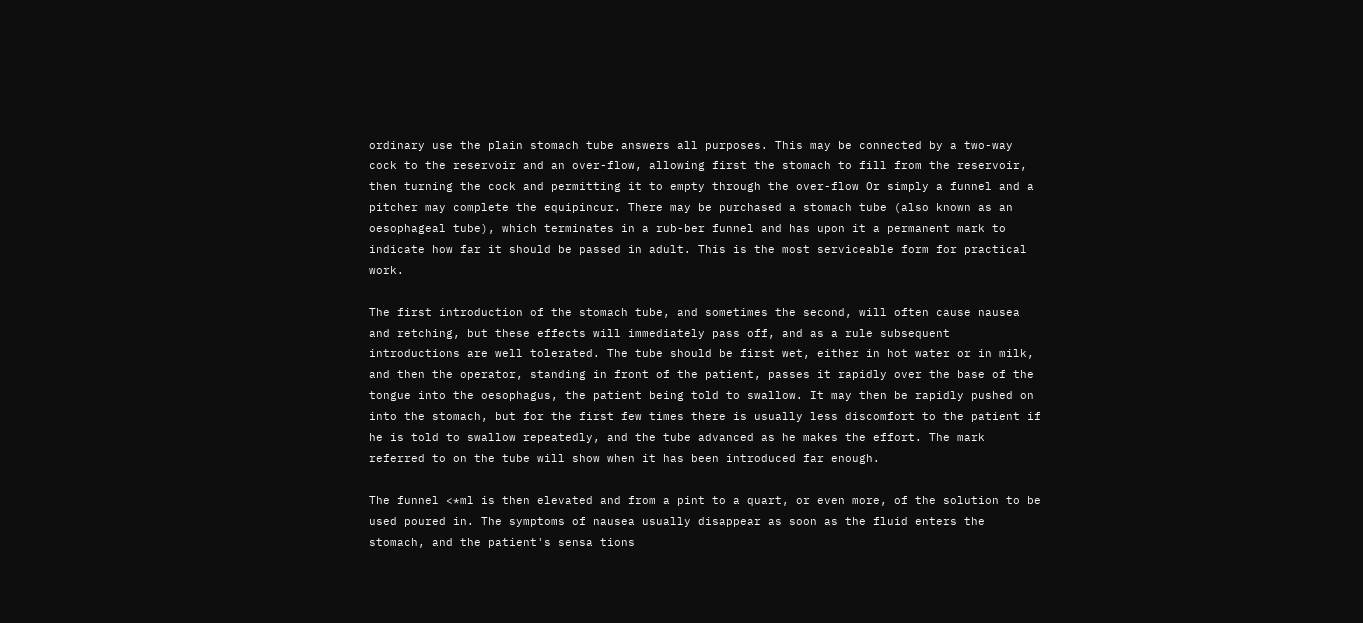ordinary use the plain stomach tube answers all purposes. This may be connected by a two-way cock to the reservoir and an over-flow, allowing first the stomach to fill from the reservoir, then turning the cock and permitting it to empty through the over-flow Or simply a funnel and a pitcher may complete the equipincur. There may be purchased a stomach tube (also known as an oesophageal tube), which terminates in a rub-ber funnel and has upon it a permanent mark to indicate how far it should be passed in adult. This is the most serviceable form for practical work.

The first introduction of the stomach tube, and sometimes the second, will often cause nausea and retching, but these effects will immediately pass off, and as a rule subsequent introductions are well tolerated. The tube should be first wet, either in hot water or in milk, and then the operator, standing in front of the patient, passes it rapidly over the base of the tongue into the oesophagus, the patient being told to swallow. It may then be rapidly pushed on into the stomach, but for the first few times there is usually less discomfort to the patient if he is told to swallow repeatedly, and the tube advanced as he makes the effort. The mark referred to on the tube will show when it has been introduced far enough.

The funnel <*ml is then elevated and from a pint to a quart, or even more, of the solution to be used poured in. The symptoms of nausea usually disappear as soon as the fluid enters the stomach, and the patient's sensa tions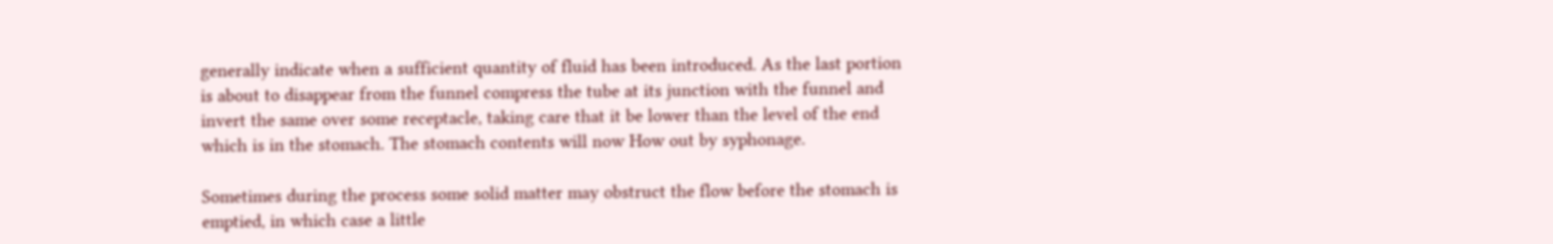generally indicate when a sufficient quantity of fluid has been introduced. As the last portion is about to disappear from the funnel compress the tube at its junction with the funnel and invert the same over some receptacle, taking care that it be lower than the level of the end which is in the stomach. The stomach contents will now How out by syphonage.

Sometimes during the process some solid matter may obstruct the flow before the stomach is emptied, in which case a little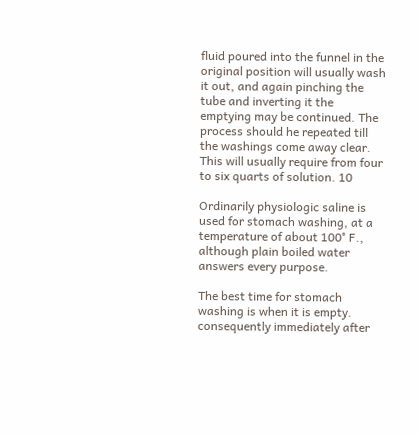fluid poured into the funnel in the original position will usually wash it out, and again pinching the tube and inverting it the emptying may be continued. The process should he repeated till the washings come away clear. This will usually require from four to six quarts of solution. 10

Ordinarily physiologic saline is used for stomach washing, at a temperature of about 100° F., although plain boiled water answers every purpose.

The best time for stomach washing is when it is empty. consequently immediately after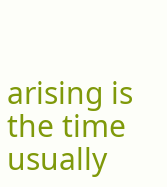arising is the time usually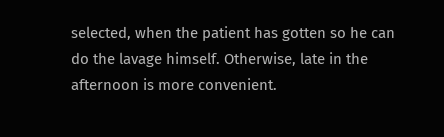selected, when the patient has gotten so he can do the lavage himself. Otherwise, late in the afternoon is more convenient.